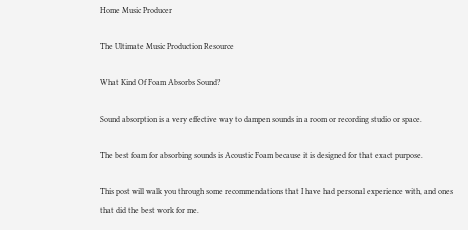Home Music Producer

The Ultimate Music Production Resource

What Kind Of Foam Absorbs Sound?

Sound absorption is a very effective way to dampen sounds in a room or recording studio or space.

The best foam for absorbing sounds is Acoustic Foam because it is designed for that exact purpose.

This post will walk you through some recommendations that I have had personal experience with, and ones that did the best work for me.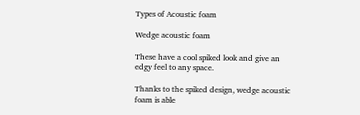Types of Acoustic foam

Wedge acoustic foam

These have a cool spiked look and give an edgy feel to any space.

Thanks to the spiked design, wedge acoustic foam is able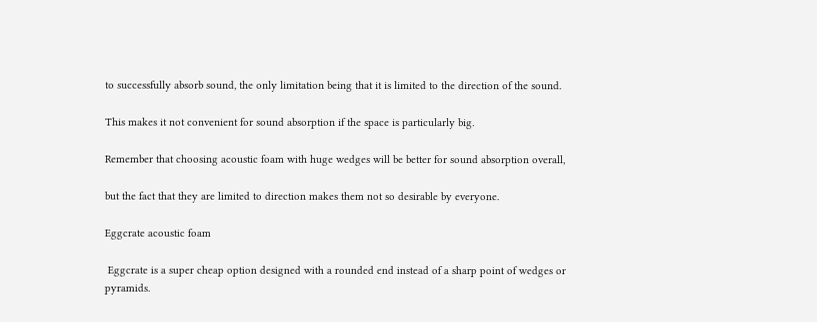to successfully absorb sound, the only limitation being that it is limited to the direction of the sound.

This makes it not convenient for sound absorption if the space is particularly big.

Remember that choosing acoustic foam with huge wedges will be better for sound absorption overall,

but the fact that they are limited to direction makes them not so desirable by everyone.

Eggcrate acoustic foam

 Eggcrate is a super cheap option designed with a rounded end instead of a sharp point of wedges or pyramids.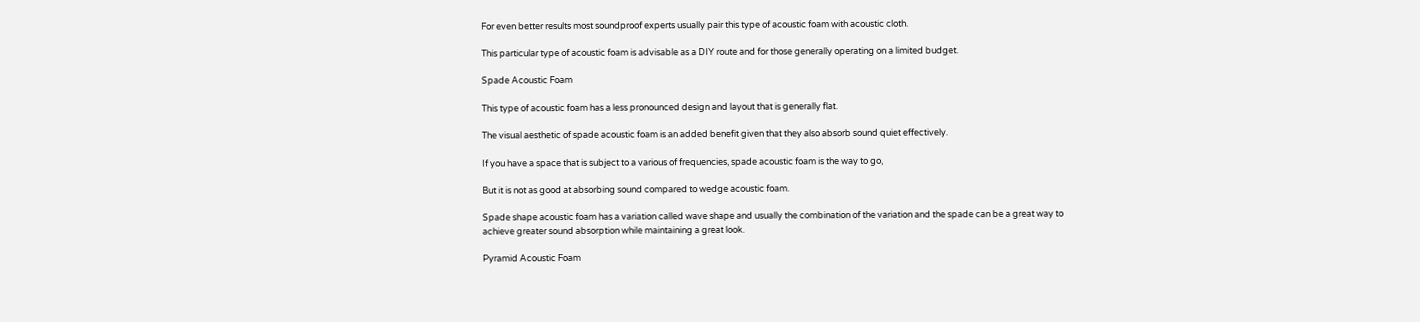For even better results most soundproof experts usually pair this type of acoustic foam with acoustic cloth.

This particular type of acoustic foam is advisable as a DIY route and for those generally operating on a limited budget.

Spade Acoustic Foam

This type of acoustic foam has a less pronounced design and layout that is generally flat.

The visual aesthetic of spade acoustic foam is an added benefit given that they also absorb sound quiet effectively.

If you have a space that is subject to a various of frequencies, spade acoustic foam is the way to go,

But it is not as good at absorbing sound compared to wedge acoustic foam.

Spade shape acoustic foam has a variation called wave shape and usually the combination of the variation and the spade can be a great way to achieve greater sound absorption while maintaining a great look.

Pyramid Acoustic Foam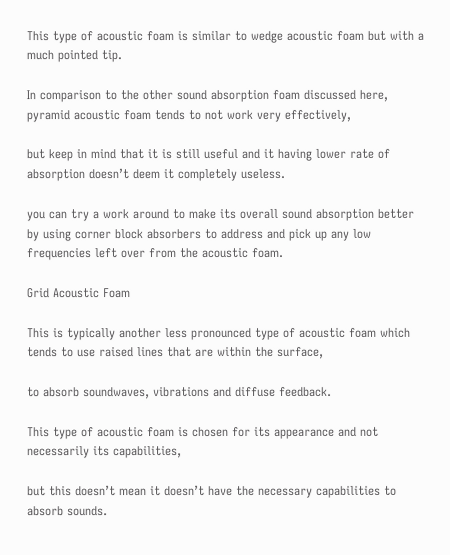This type of acoustic foam is similar to wedge acoustic foam but with a much pointed tip.

In comparison to the other sound absorption foam discussed here, pyramid acoustic foam tends to not work very effectively,

but keep in mind that it is still useful and it having lower rate of absorption doesn’t deem it completely useless.

you can try a work around to make its overall sound absorption better by using corner block absorbers to address and pick up any low frequencies left over from the acoustic foam.

Grid Acoustic Foam

This is typically another less pronounced type of acoustic foam which tends to use raised lines that are within the surface,

to absorb soundwaves, vibrations and diffuse feedback.

This type of acoustic foam is chosen for its appearance and not necessarily its capabilities,

but this doesn’t mean it doesn’t have the necessary capabilities to absorb sounds.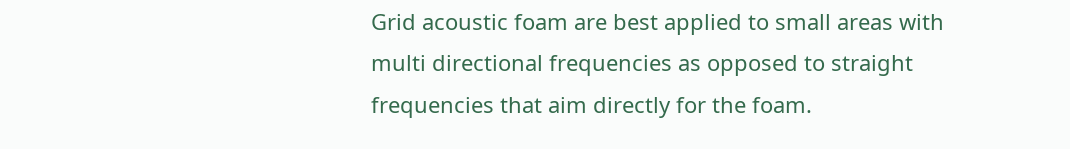Grid acoustic foam are best applied to small areas with multi directional frequencies as opposed to straight frequencies that aim directly for the foam.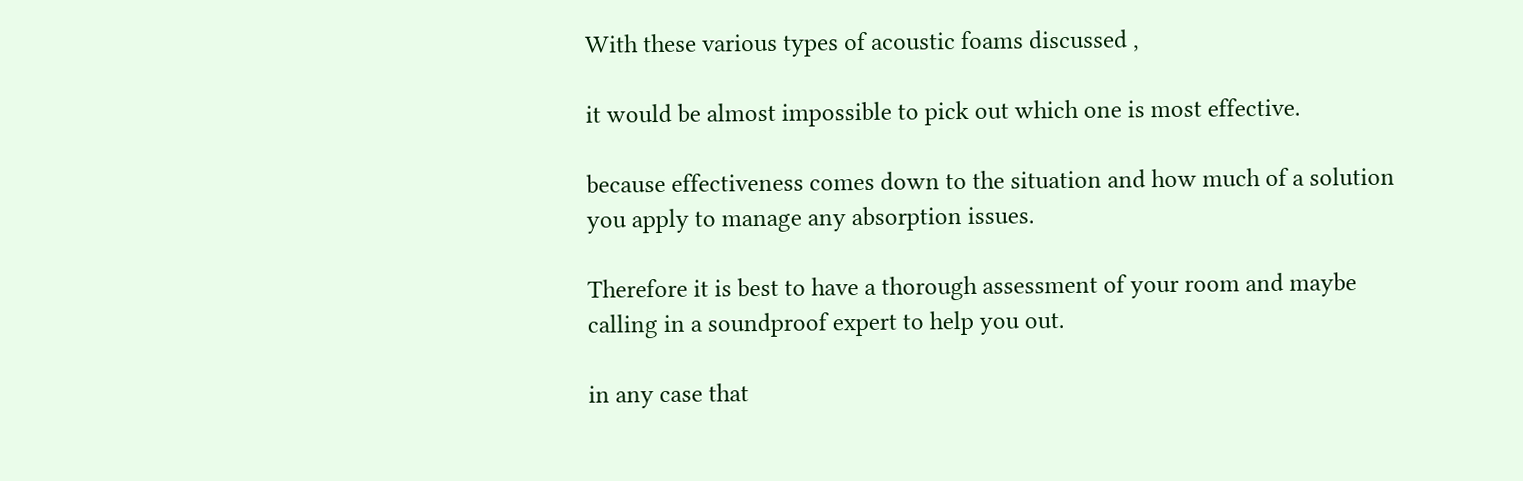With these various types of acoustic foams discussed ,

it would be almost impossible to pick out which one is most effective.

because effectiveness comes down to the situation and how much of a solution you apply to manage any absorption issues.

Therefore it is best to have a thorough assessment of your room and maybe calling in a soundproof expert to help you out.

in any case that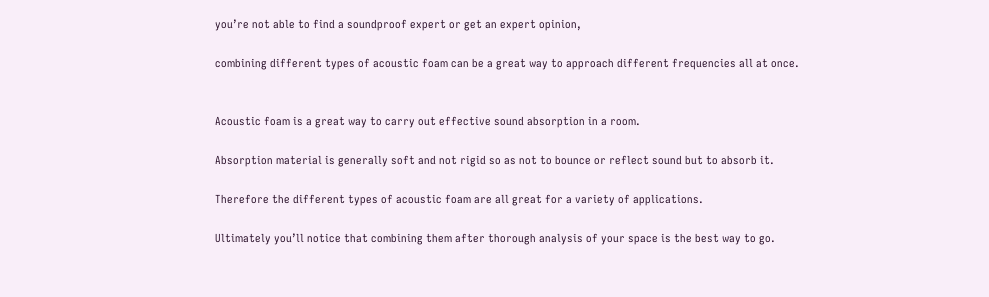you’re not able to find a soundproof expert or get an expert opinion,

combining different types of acoustic foam can be a great way to approach different frequencies all at once.


Acoustic foam is a great way to carry out effective sound absorption in a room.

Absorption material is generally soft and not rigid so as not to bounce or reflect sound but to absorb it.

Therefore the different types of acoustic foam are all great for a variety of applications.

Ultimately you’ll notice that combining them after thorough analysis of your space is the best way to go.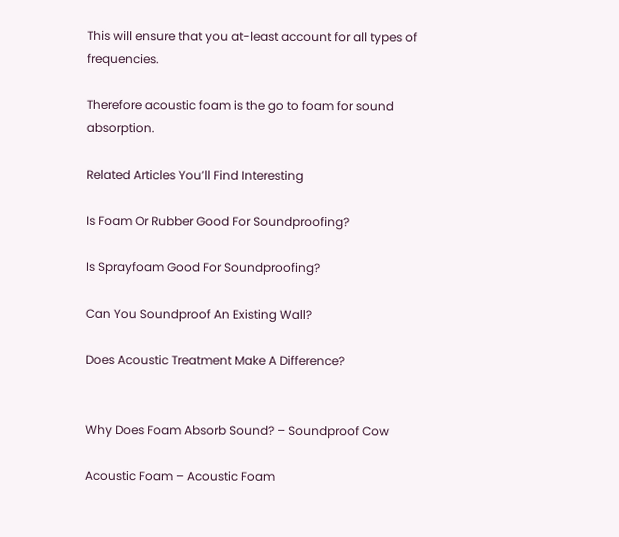This will ensure that you at-least account for all types of frequencies.

Therefore acoustic foam is the go to foam for sound absorption.

Related Articles You’ll Find Interesting

Is Foam Or Rubber Good For Soundproofing?

Is Sprayfoam Good For Soundproofing?

Can You Soundproof An Existing Wall?

Does Acoustic Treatment Make A Difference?


Why Does Foam Absorb Sound? – Soundproof Cow

Acoustic Foam – Acoustic Foam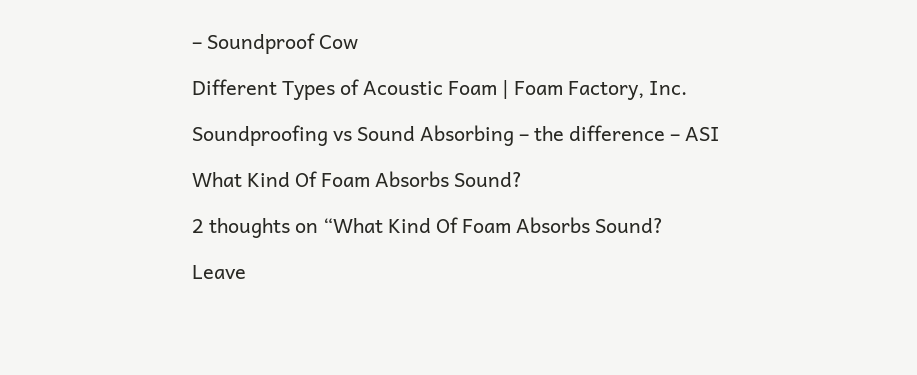– Soundproof Cow

Different Types of Acoustic Foam | Foam Factory, Inc.

Soundproofing vs Sound Absorbing – the difference – ASI

What Kind Of Foam Absorbs Sound?

2 thoughts on “What Kind Of Foam Absorbs Sound?

Leave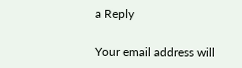a Reply

Your email address will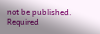not be published. Required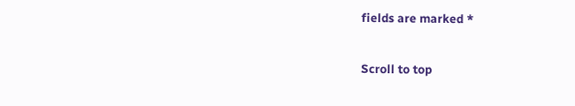fields are marked *

Scroll to top